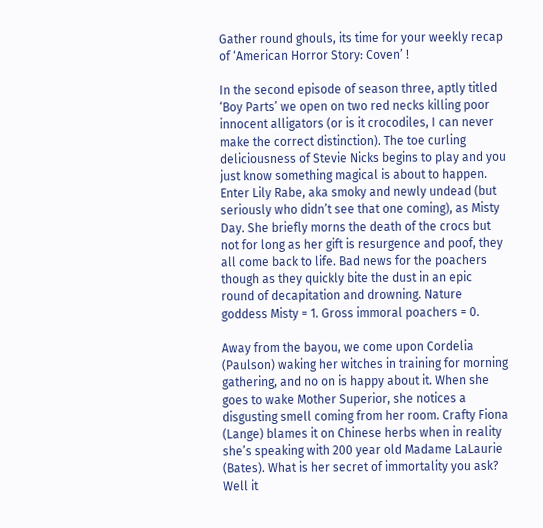Gather round ghouls, its time for your weekly recap of ‘American Horror Story: Coven’ !

In the second episode of season three, aptly titled ‘Boy Parts’ we open on two red necks killing poor innocent alligators (or is it crocodiles, I can never make the correct distinction). The toe curling deliciousness of Stevie Nicks begins to play and you just know something magical is about to happen. Enter Lily Rabe, aka smoky and newly undead (but seriously who didn’t see that one coming), as Misty Day. She briefly morns the death of the crocs but not for long as her gift is resurgence and poof, they all come back to life. Bad news for the poachers though as they quickly bite the dust in an epic round of decapitation and drowning. Nature goddess Misty = 1. Gross immoral poachers = 0.

Away from the bayou, we come upon Cordelia (Paulson) waking her witches in training for morning gathering, and no on is happy about it. When she goes to wake Mother Superior, she notices a disgusting smell coming from her room. Crafty Fiona (Lange) blames it on Chinese herbs when in reality she’s speaking with 200 year old Madame LaLaurie (Bates). What is her secret of immortality you ask? Well it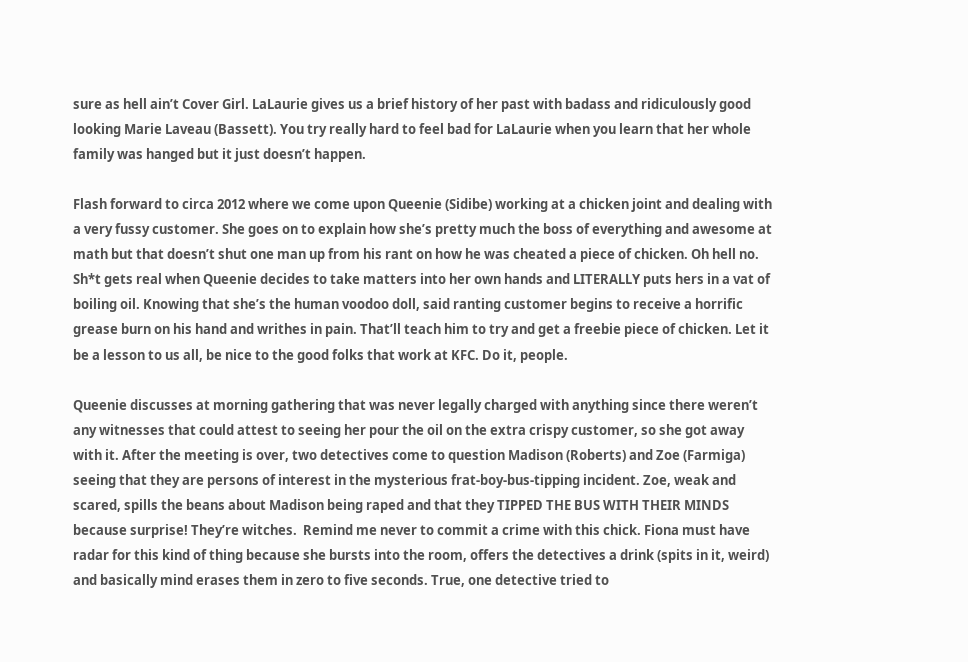sure as hell ain’t Cover Girl. LaLaurie gives us a brief history of her past with badass and ridiculously good looking Marie Laveau (Bassett). You try really hard to feel bad for LaLaurie when you learn that her whole family was hanged but it just doesn’t happen.

Flash forward to circa 2012 where we come upon Queenie (Sidibe) working at a chicken joint and dealing with a very fussy customer. She goes on to explain how she’s pretty much the boss of everything and awesome at math but that doesn’t shut one man up from his rant on how he was cheated a piece of chicken. Oh hell no. Sh*t gets real when Queenie decides to take matters into her own hands and LITERALLY puts hers in a vat of boiling oil. Knowing that she’s the human voodoo doll, said ranting customer begins to receive a horrific grease burn on his hand and writhes in pain. That’ll teach him to try and get a freebie piece of chicken. Let it be a lesson to us all, be nice to the good folks that work at KFC. Do it, people.

Queenie discusses at morning gathering that was never legally charged with anything since there weren’t any witnesses that could attest to seeing her pour the oil on the extra crispy customer, so she got away with it. After the meeting is over, two detectives come to question Madison (Roberts) and Zoe (Farmiga) seeing that they are persons of interest in the mysterious frat-boy-bus-tipping incident. Zoe, weak and scared, spills the beans about Madison being raped and that they TIPPED THE BUS WITH THEIR MINDS because surprise! They’re witches.  Remind me never to commit a crime with this chick. Fiona must have radar for this kind of thing because she bursts into the room, offers the detectives a drink (spits in it, weird) and basically mind erases them in zero to five seconds. True, one detective tried to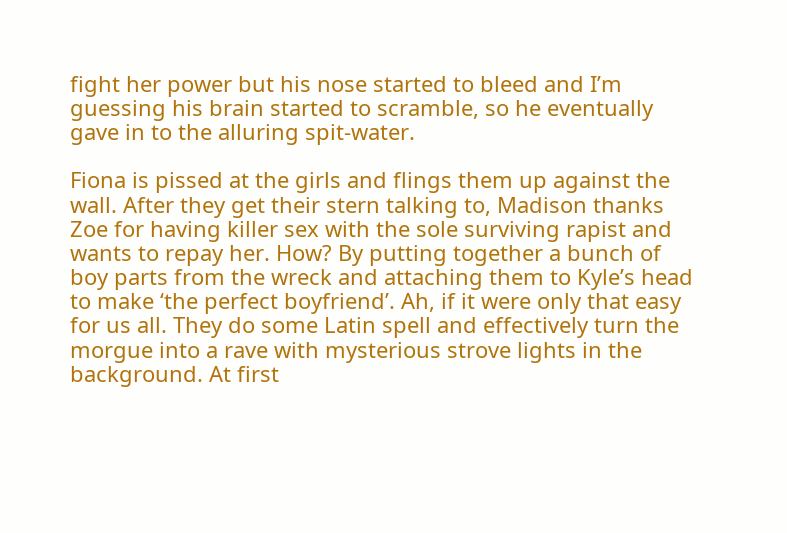fight her power but his nose started to bleed and I’m guessing his brain started to scramble, so he eventually gave in to the alluring spit-water.

Fiona is pissed at the girls and flings them up against the wall. After they get their stern talking to, Madison thanks Zoe for having killer sex with the sole surviving rapist and wants to repay her. How? By putting together a bunch of boy parts from the wreck and attaching them to Kyle’s head to make ‘the perfect boyfriend’. Ah, if it were only that easy for us all. They do some Latin spell and effectively turn the morgue into a rave with mysterious strove lights in the background. At first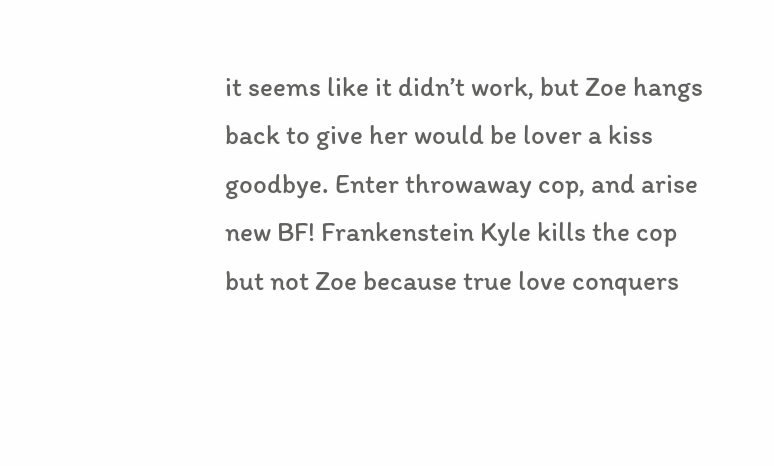it seems like it didn’t work, but Zoe hangs back to give her would be lover a kiss goodbye. Enter throwaway cop, and arise new BF! Frankenstein Kyle kills the cop but not Zoe because true love conquers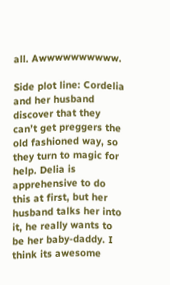all. Awwwwwwwwww.

Side plot line: Cordelia and her husband discover that they can’t get preggers the old fashioned way, so they turn to magic for help. Delia is apprehensive to do this at first, but her husband talks her into it, he really wants to be her baby-daddy. I think its awesome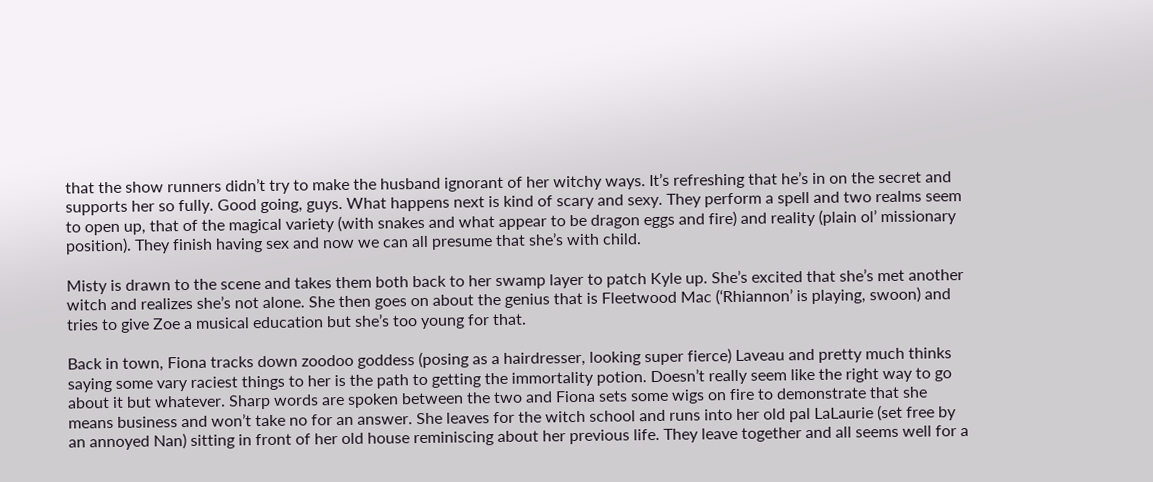that the show runners didn’t try to make the husband ignorant of her witchy ways. It’s refreshing that he’s in on the secret and supports her so fully. Good going, guys. What happens next is kind of scary and sexy. They perform a spell and two realms seem to open up, that of the magical variety (with snakes and what appear to be dragon eggs and fire) and reality (plain ol’ missionary position). They finish having sex and now we can all presume that she’s with child.

Misty is drawn to the scene and takes them both back to her swamp layer to patch Kyle up. She’s excited that she’s met another witch and realizes she’s not alone. She then goes on about the genius that is Fleetwood Mac (‘Rhiannon’ is playing, swoon) and tries to give Zoe a musical education but she’s too young for that.

Back in town, Fiona tracks down zoodoo goddess (posing as a hairdresser, looking super fierce) Laveau and pretty much thinks saying some vary raciest things to her is the path to getting the immortality potion. Doesn’t really seem like the right way to go about it but whatever. Sharp words are spoken between the two and Fiona sets some wigs on fire to demonstrate that she means business and won’t take no for an answer. She leaves for the witch school and runs into her old pal LaLaurie (set free by an annoyed Nan) sitting in front of her old house reminiscing about her previous life. They leave together and all seems well for a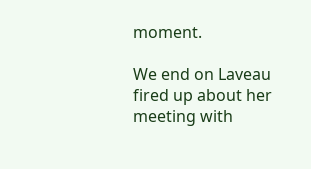moment.

We end on Laveau fired up about her meeting with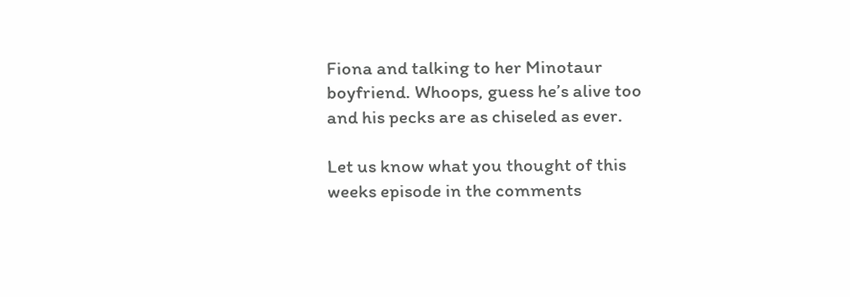Fiona and talking to her Minotaur boyfriend. Whoops, guess he’s alive too and his pecks are as chiseled as ever.

Let us know what you thought of this weeks episode in the comments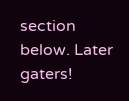section below. Later gaters!